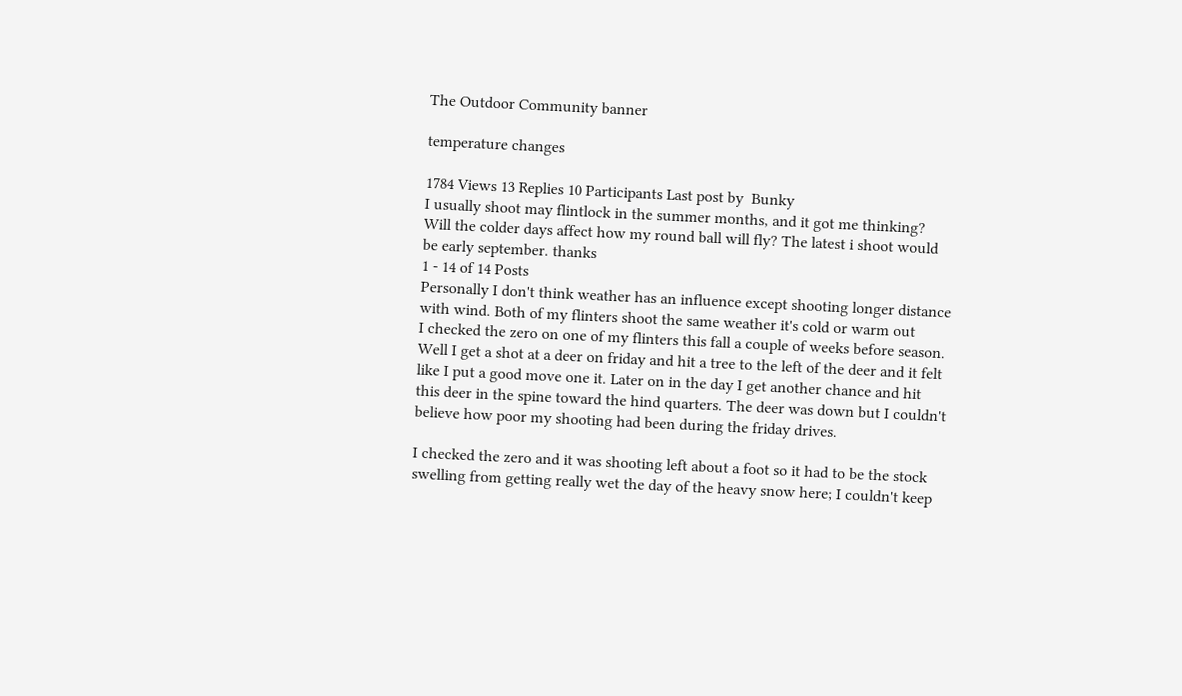The Outdoor Community banner

temperature changes

1784 Views 13 Replies 10 Participants Last post by  Bunky
I usually shoot may flintlock in the summer months, and it got me thinking? Will the colder days affect how my round ball will fly? The latest i shoot would be early september. thanks
1 - 14 of 14 Posts
Personally I don't think weather has an influence except shooting longer distance with wind. Both of my flinters shoot the same weather it's cold or warm out
I checked the zero on one of my flinters this fall a couple of weeks before season. Well I get a shot at a deer on friday and hit a tree to the left of the deer and it felt like I put a good move one it. Later on in the day I get another chance and hit this deer in the spine toward the hind quarters. The deer was down but I couldn't believe how poor my shooting had been during the friday drives.

I checked the zero and it was shooting left about a foot so it had to be the stock swelling from getting really wet the day of the heavy snow here; I couldn't keep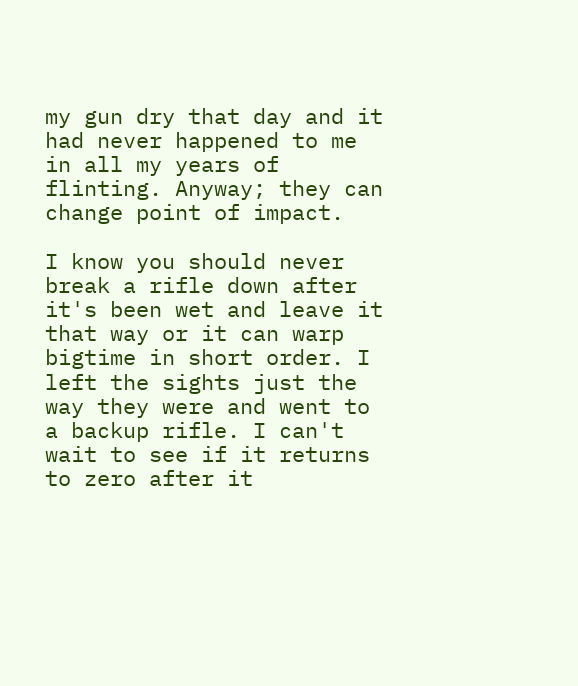my gun dry that day and it had never happened to me in all my years of flinting. Anyway; they can change point of impact.

I know you should never break a rifle down after it's been wet and leave it that way or it can warp bigtime in short order. I left the sights just the way they were and went to a backup rifle. I can't wait to see if it returns to zero after it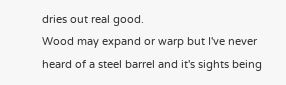dries out real good.
Wood may expand or warp but I've never heard of a steel barrel and it's sights being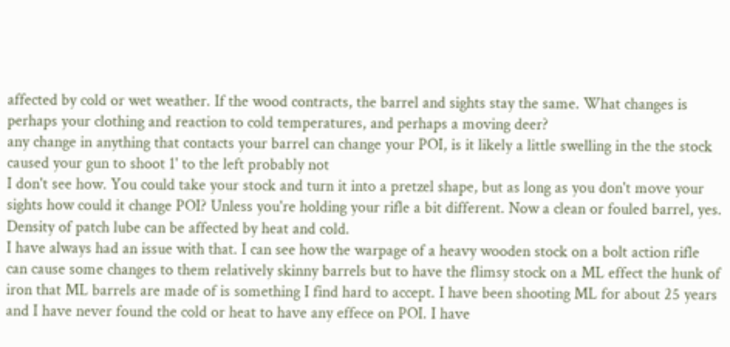affected by cold or wet weather. If the wood contracts, the barrel and sights stay the same. What changes is perhaps your clothing and reaction to cold temperatures, and perhaps a moving deer?
any change in anything that contacts your barrel can change your POI, is it likely a little swelling in the the stock caused your gun to shoot 1' to the left probably not
I don't see how. You could take your stock and turn it into a pretzel shape, but as long as you don't move your sights how could it change POI? Unless you're holding your rifle a bit different. Now a clean or fouled barrel, yes.
Density of patch lube can be affected by heat and cold.
I have always had an issue with that. I can see how the warpage of a heavy wooden stock on a bolt action rifle can cause some changes to them relatively skinny barrels but to have the flimsy stock on a ML effect the hunk of iron that ML barrels are made of is something I find hard to accept. I have been shooting ML for about 25 years and I have never found the cold or heat to have any effece on POI. I have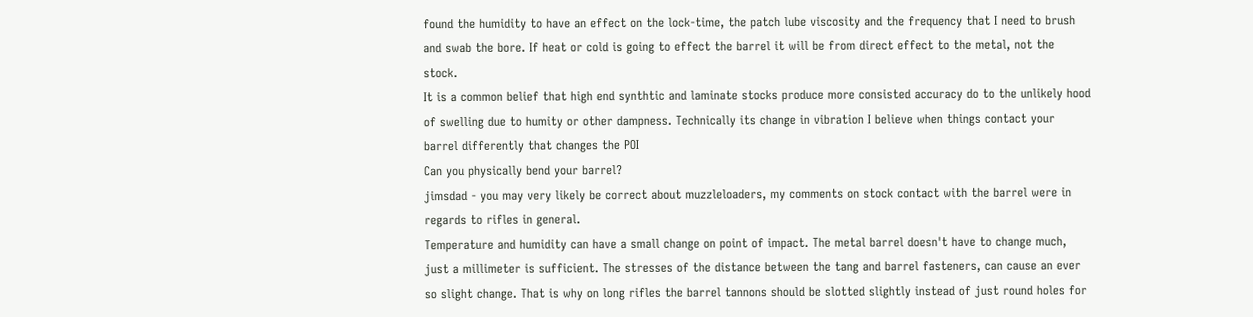found the humidity to have an effect on the lock-time, the patch lube viscosity and the frequency that I need to brush and swab the bore. If heat or cold is going to effect the barrel it will be from direct effect to the metal, not the stock.
It is a common belief that high end synthtic and laminate stocks produce more consisted accuracy do to the unlikely hood of swelling due to humity or other dampness. Technically its change in vibration I believe when things contact your barrel differently that changes the POI
Can you physically bend your barrel?
jimsdad - you may very likely be correct about muzzleloaders, my comments on stock contact with the barrel were in regards to rifles in general.
Temperature and humidity can have a small change on point of impact. The metal barrel doesn't have to change much, just a millimeter is sufficient. The stresses of the distance between the tang and barrel fasteners, can cause an ever so slight change. That is why on long rifles the barrel tannons should be slotted slightly instead of just round holes for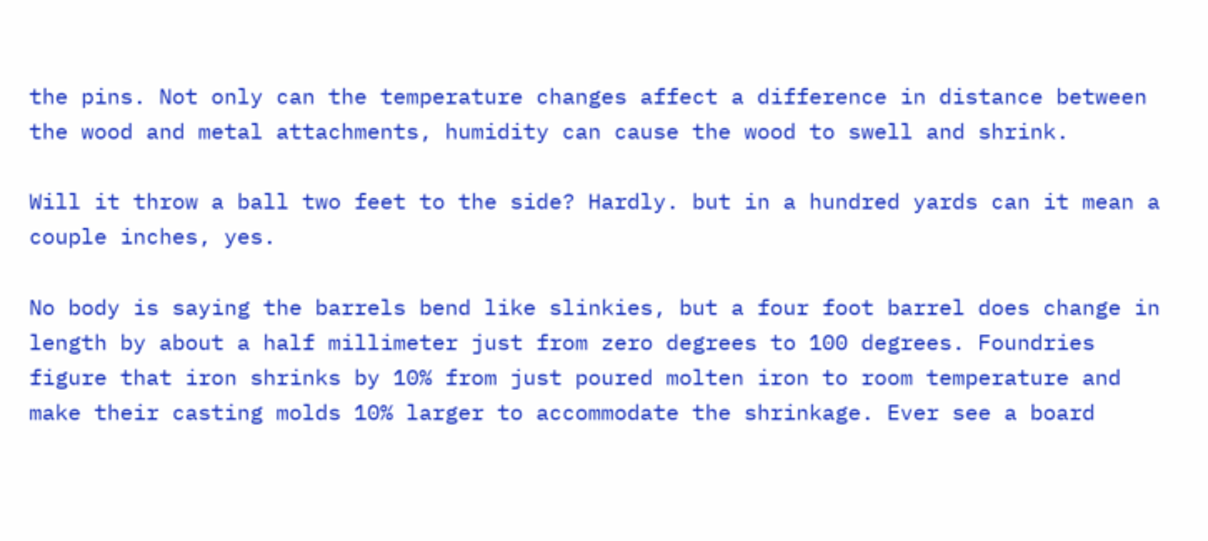the pins. Not only can the temperature changes affect a difference in distance between the wood and metal attachments, humidity can cause the wood to swell and shrink.

Will it throw a ball two feet to the side? Hardly. but in a hundred yards can it mean a couple inches, yes.

No body is saying the barrels bend like slinkies, but a four foot barrel does change in length by about a half millimeter just from zero degrees to 100 degrees. Foundries figure that iron shrinks by 10% from just poured molten iron to room temperature and make their casting molds 10% larger to accommodate the shrinkage. Ever see a board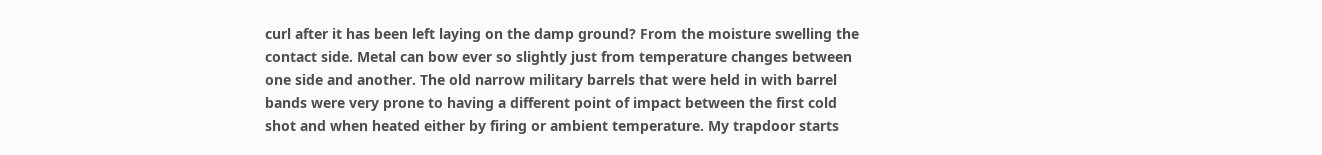curl after it has been left laying on the damp ground? From the moisture swelling the contact side. Metal can bow ever so slightly just from temperature changes between one side and another. The old narrow military barrels that were held in with barrel bands were very prone to having a different point of impact between the first cold shot and when heated either by firing or ambient temperature. My trapdoor starts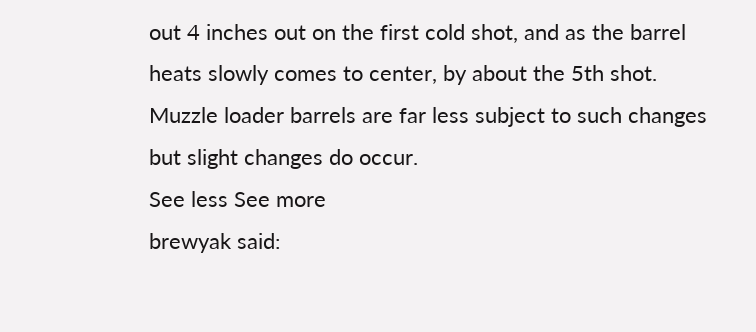out 4 inches out on the first cold shot, and as the barrel heats slowly comes to center, by about the 5th shot. Muzzle loader barrels are far less subject to such changes but slight changes do occur.
See less See more
brewyak said: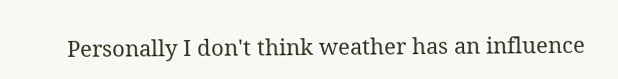Personally I don't think weather has an influence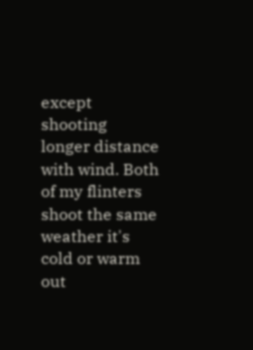except shooting longer distance with wind. Both of my flinters shoot the same weather it's cold or warm out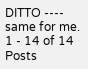DITTO ---- same for me.
1 - 14 of 14 Posts